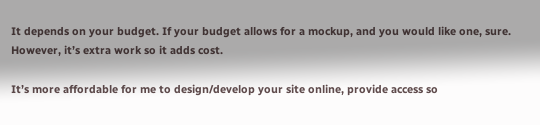It depends on your budget. If your budget allows for a mockup, and you would like one, sure. However, it’s extra work so it adds cost.

It’s more affordable for me to design/develop your site online, provide access so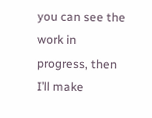you can see the work in progress, then I’ll make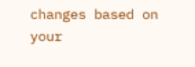changes based on your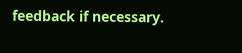feedback if necessary.